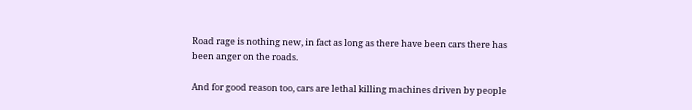Road rage is nothing new, in fact as long as there have been cars there has been anger on the roads.

And for good reason too, cars are lethal killing machines driven by people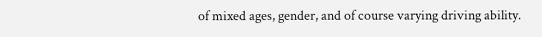of mixed ages, gender, and of course varying driving ability.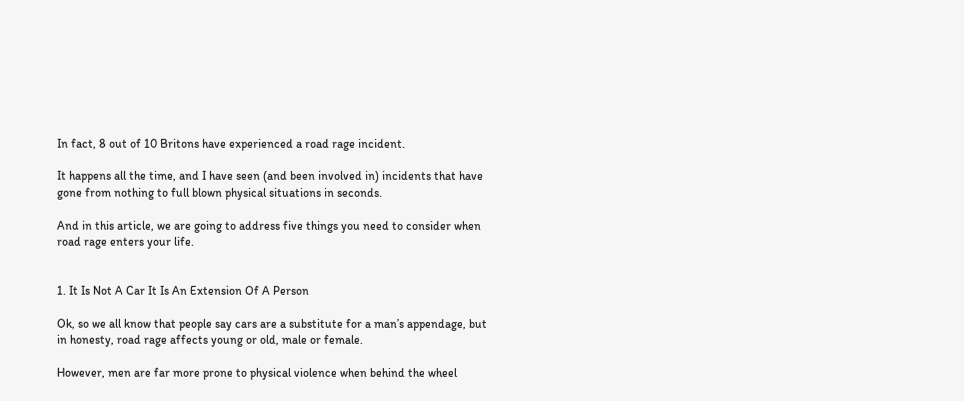In fact, 8 out of 10 Britons have experienced a road rage incident.

It happens all the time, and I have seen (and been involved in) incidents that have gone from nothing to full blown physical situations in seconds.

And in this article, we are going to address five things you need to consider when road rage enters your life.


1. It Is Not A Car It Is An Extension Of A Person

Ok, so we all know that people say cars are a substitute for a man’s appendage, but in honesty, road rage affects young or old, male or female.

However, men are far more prone to physical violence when behind the wheel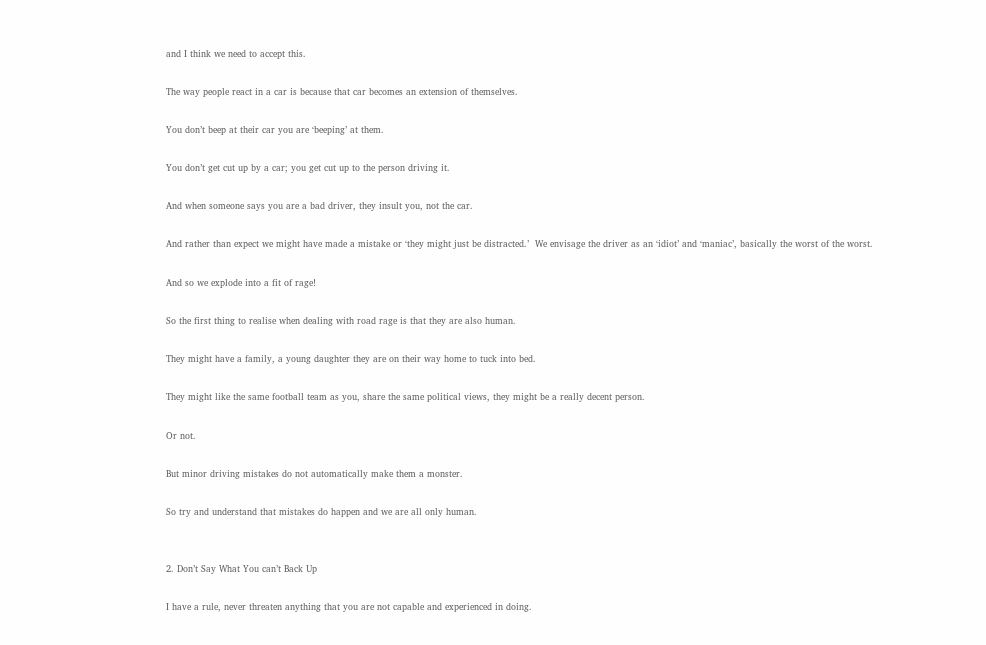and I think we need to accept this.

The way people react in a car is because that car becomes an extension of themselves.

You don’t beep at their car you are ‘beeping’ at them.

You don’t get cut up by a car; you get cut up to the person driving it.

And when someone says you are a bad driver, they insult you, not the car.

And rather than expect we might have made a mistake or ‘they might just be distracted.’  We envisage the driver as an ‘idiot’ and ‘maniac’, basically the worst of the worst.

And so we explode into a fit of rage!

So the first thing to realise when dealing with road rage is that they are also human.

They might have a family, a young daughter they are on their way home to tuck into bed.

They might like the same football team as you, share the same political views, they might be a really decent person.

Or not.

But minor driving mistakes do not automatically make them a monster.

So try and understand that mistakes do happen and we are all only human.


2. Don’t Say What You can’t Back Up

I have a rule, never threaten anything that you are not capable and experienced in doing.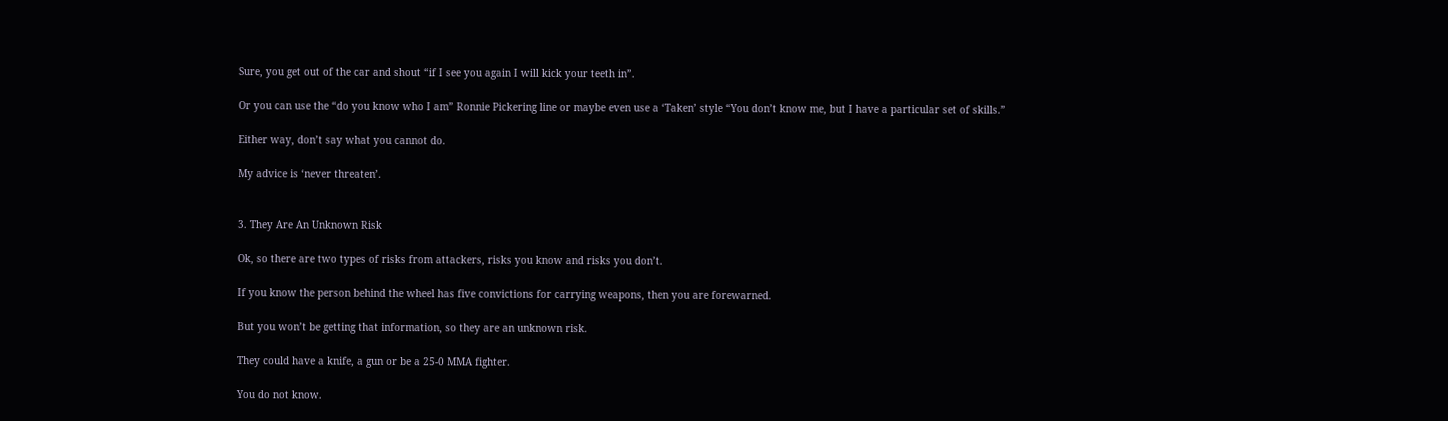Sure, you get out of the car and shout “if I see you again I will kick your teeth in”.

Or you can use the “do you know who I am” Ronnie Pickering line or maybe even use a ‘Taken’ style “You don’t know me, but I have a particular set of skills.”

Either way, don’t say what you cannot do.

My advice is ‘never threaten’.


3. They Are An Unknown Risk

Ok, so there are two types of risks from attackers, risks you know and risks you don’t.

If you know the person behind the wheel has five convictions for carrying weapons, then you are forewarned.

But you won’t be getting that information, so they are an unknown risk.

They could have a knife, a gun or be a 25-0 MMA fighter.

You do not know.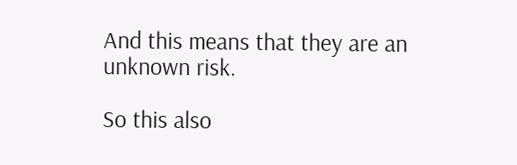And this means that they are an unknown risk.

So this also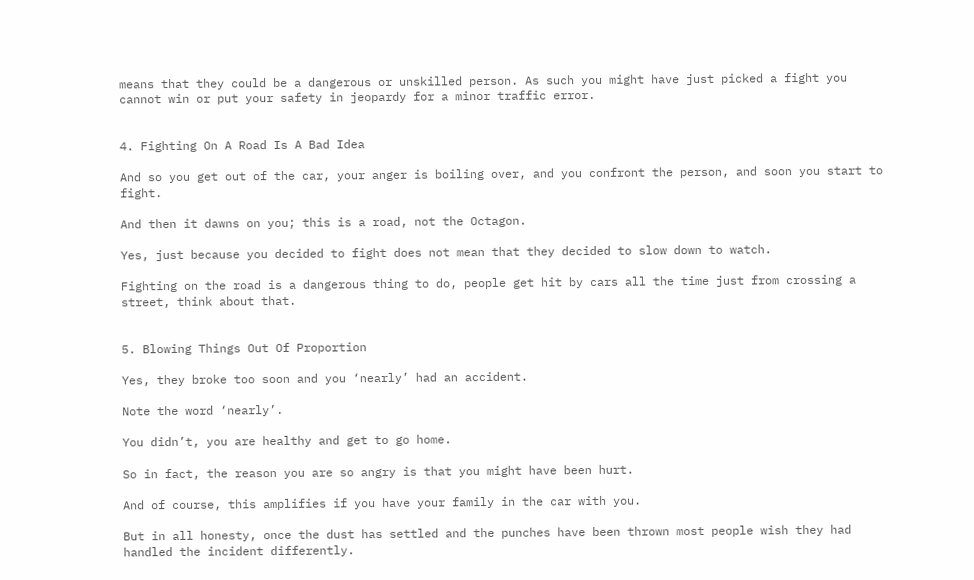means that they could be a dangerous or unskilled person. As such you might have just picked a fight you cannot win or put your safety in jeopardy for a minor traffic error.


4. Fighting On A Road Is A Bad Idea

And so you get out of the car, your anger is boiling over, and you confront the person, and soon you start to fight.

And then it dawns on you; this is a road, not the Octagon.

Yes, just because you decided to fight does not mean that they decided to slow down to watch.

Fighting on the road is a dangerous thing to do, people get hit by cars all the time just from crossing a street, think about that.


5. Blowing Things Out Of Proportion

Yes, they broke too soon and you ‘nearly’ had an accident.

Note the word ‘nearly’.

You didn’t, you are healthy and get to go home.

So in fact, the reason you are so angry is that you might have been hurt.

And of course, this amplifies if you have your family in the car with you.

But in all honesty, once the dust has settled and the punches have been thrown most people wish they had handled the incident differently.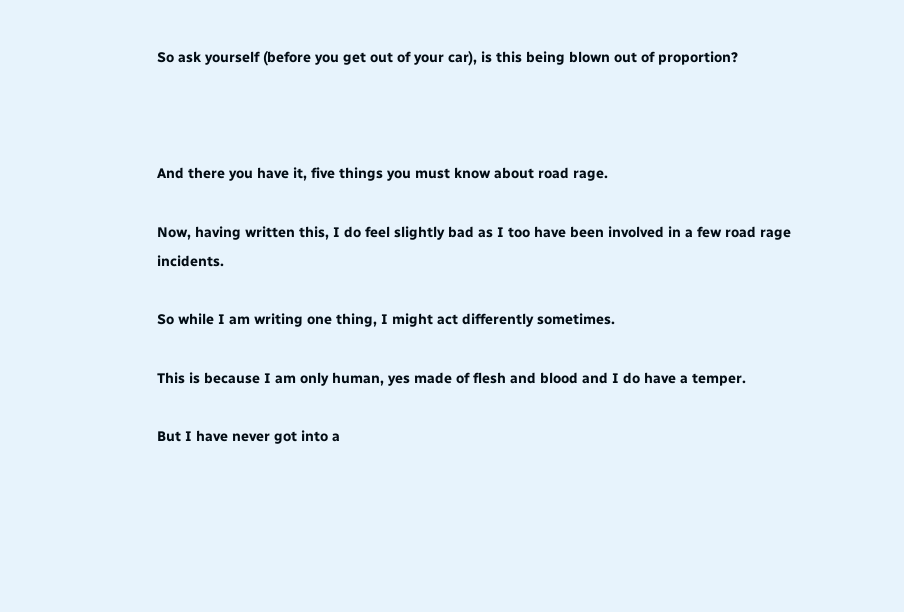So ask yourself (before you get out of your car), is this being blown out of proportion?



And there you have it, five things you must know about road rage.

Now, having written this, I do feel slightly bad as I too have been involved in a few road rage incidents.

So while I am writing one thing, I might act differently sometimes.

This is because I am only human, yes made of flesh and blood and I do have a temper.

But I have never got into a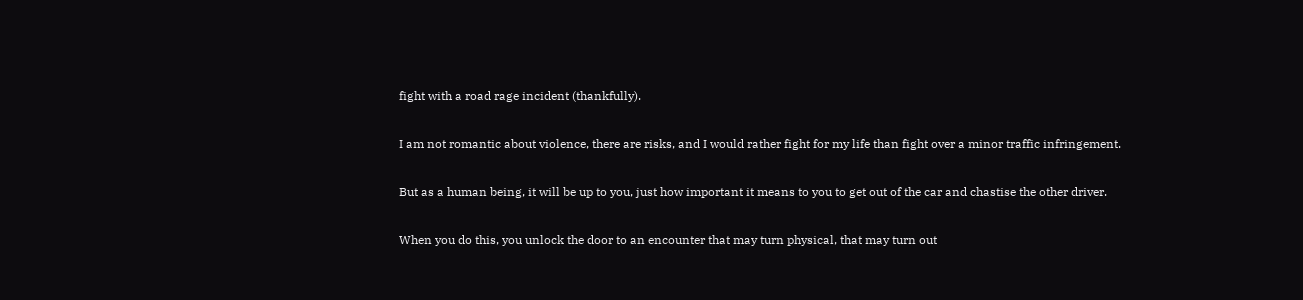fight with a road rage incident (thankfully).

I am not romantic about violence, there are risks, and I would rather fight for my life than fight over a minor traffic infringement.

But as a human being, it will be up to you, just how important it means to you to get out of the car and chastise the other driver.

When you do this, you unlock the door to an encounter that may turn physical, that may turn out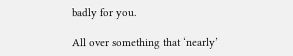badly for you.

All over something that ‘nearly’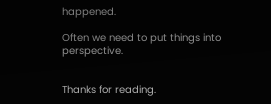happened.

Often we need to put things into perspective.


Thanks for reading.